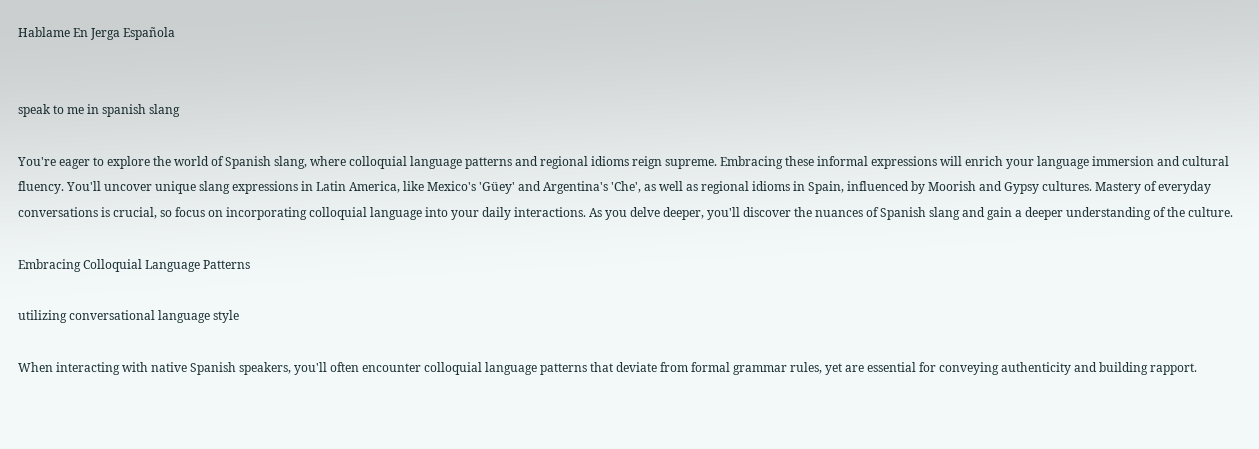Hablame En Jerga Española


speak to me in spanish slang

You're eager to explore the world of Spanish slang, where colloquial language patterns and regional idioms reign supreme. Embracing these informal expressions will enrich your language immersion and cultural fluency. You'll uncover unique slang expressions in Latin America, like Mexico's 'Güey' and Argentina's 'Che', as well as regional idioms in Spain, influenced by Moorish and Gypsy cultures. Mastery of everyday conversations is crucial, so focus on incorporating colloquial language into your daily interactions. As you delve deeper, you'll discover the nuances of Spanish slang and gain a deeper understanding of the culture.

Embracing Colloquial Language Patterns

utilizing conversational language style

When interacting with native Spanish speakers, you'll often encounter colloquial language patterns that deviate from formal grammar rules, yet are essential for conveying authenticity and building rapport.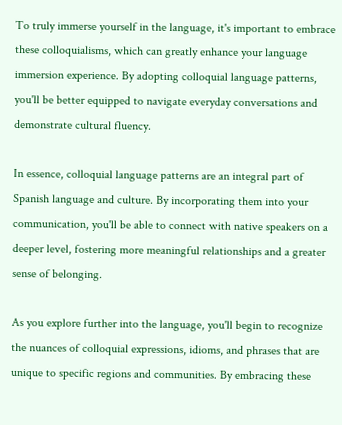To truly immerse yourself in the language, it's important to embrace these colloquialisms, which can greatly enhance your language immersion experience. By adopting colloquial language patterns, you'll be better equipped to navigate everyday conversations and demonstrate cultural fluency.

In essence, colloquial language patterns are an integral part of Spanish language and culture. By incorporating them into your communication, you'll be able to connect with native speakers on a deeper level, fostering more meaningful relationships and a greater sense of belonging.

As you explore further into the language, you'll begin to recognize the nuances of colloquial expressions, idioms, and phrases that are unique to specific regions and communities. By embracing these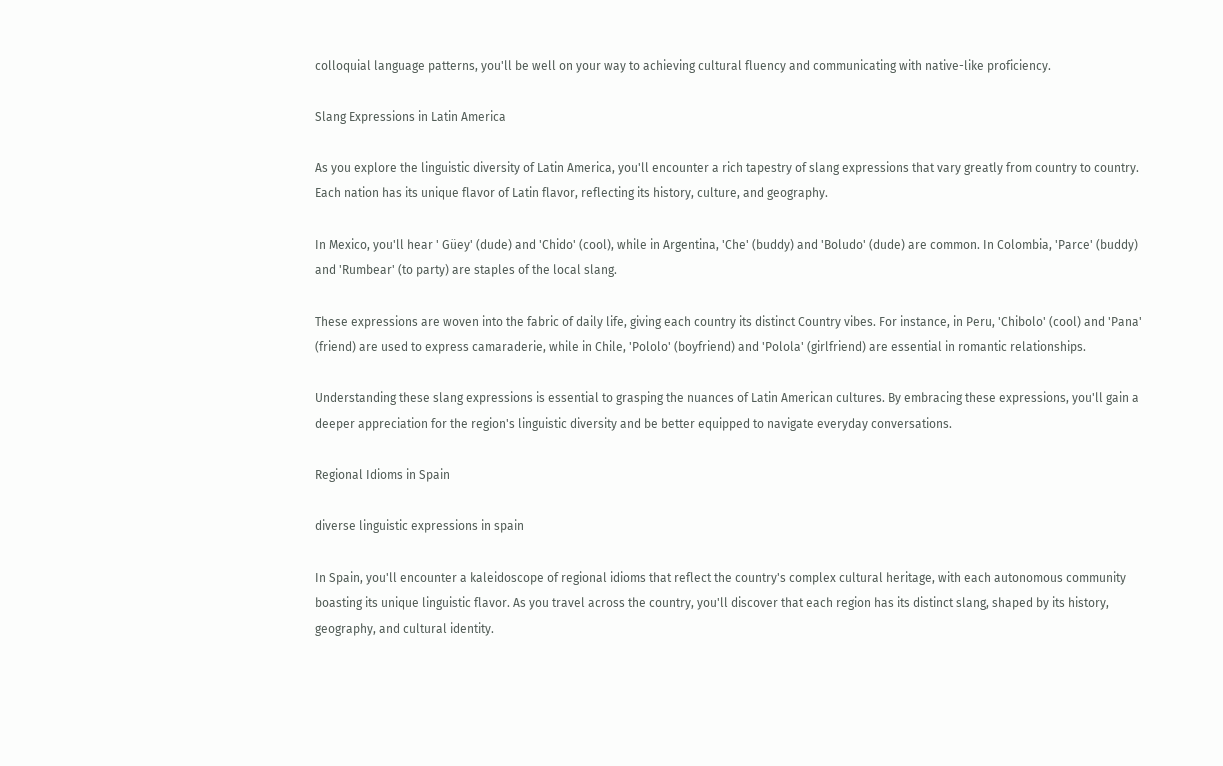colloquial language patterns, you'll be well on your way to achieving cultural fluency and communicating with native-like proficiency.

Slang Expressions in Latin America

As you explore the linguistic diversity of Latin America, you'll encounter a rich tapestry of slang expressions that vary greatly from country to country. Each nation has its unique flavor of Latin flavor, reflecting its history, culture, and geography.

In Mexico, you'll hear ' Güey' (dude) and 'Chido' (cool), while in Argentina, 'Che' (buddy) and 'Boludo' (dude) are common. In Colombia, 'Parce' (buddy) and 'Rumbear' (to party) are staples of the local slang.

These expressions are woven into the fabric of daily life, giving each country its distinct Country vibes. For instance, in Peru, 'Chibolo' (cool) and 'Pana' (friend) are used to express camaraderie, while in Chile, 'Pololo' (boyfriend) and 'Polola' (girlfriend) are essential in romantic relationships.

Understanding these slang expressions is essential to grasping the nuances of Latin American cultures. By embracing these expressions, you'll gain a deeper appreciation for the region's linguistic diversity and be better equipped to navigate everyday conversations.

Regional Idioms in Spain

diverse linguistic expressions in spain

In Spain, you'll encounter a kaleidoscope of regional idioms that reflect the country's complex cultural heritage, with each autonomous community boasting its unique linguistic flavor. As you travel across the country, you'll discover that each region has its distinct slang, shaped by its history, geography, and cultural identity.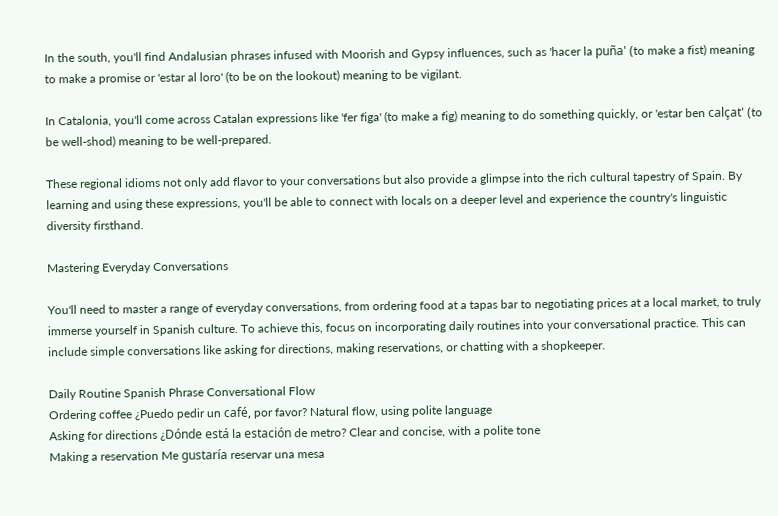In the south, you'll find Andalusian phrases infused with Moorish and Gypsy influences, such as 'hacer la puña' (to make a fist) meaning to make a promise or 'estar al loro' (to be on the lookout) meaning to be vigilant.

In Catalonia, you'll come across Catalan expressions like 'fer figa' (to make a fig) meaning to do something quickly, or 'estar ben calçat' (to be well-shod) meaning to be well-prepared.

These regional idioms not only add flavor to your conversations but also provide a glimpse into the rich cultural tapestry of Spain. By learning and using these expressions, you'll be able to connect with locals on a deeper level and experience the country's linguistic diversity firsthand.

Mastering Everyday Conversations

You'll need to master a range of everyday conversations, from ordering food at a tapas bar to negotiating prices at a local market, to truly immerse yourself in Spanish culture. To achieve this, focus on incorporating daily routines into your conversational practice. This can include simple conversations like asking for directions, making reservations, or chatting with a shopkeeper.

Daily Routine Spanish Phrase Conversational Flow
Ordering coffee ¿Puedo pedir un café, por favor? Natural flow, using polite language
Asking for directions ¿Dónde está la estación de metro? Clear and concise, with a polite tone
Making a reservation Me gustaría reservar una mesa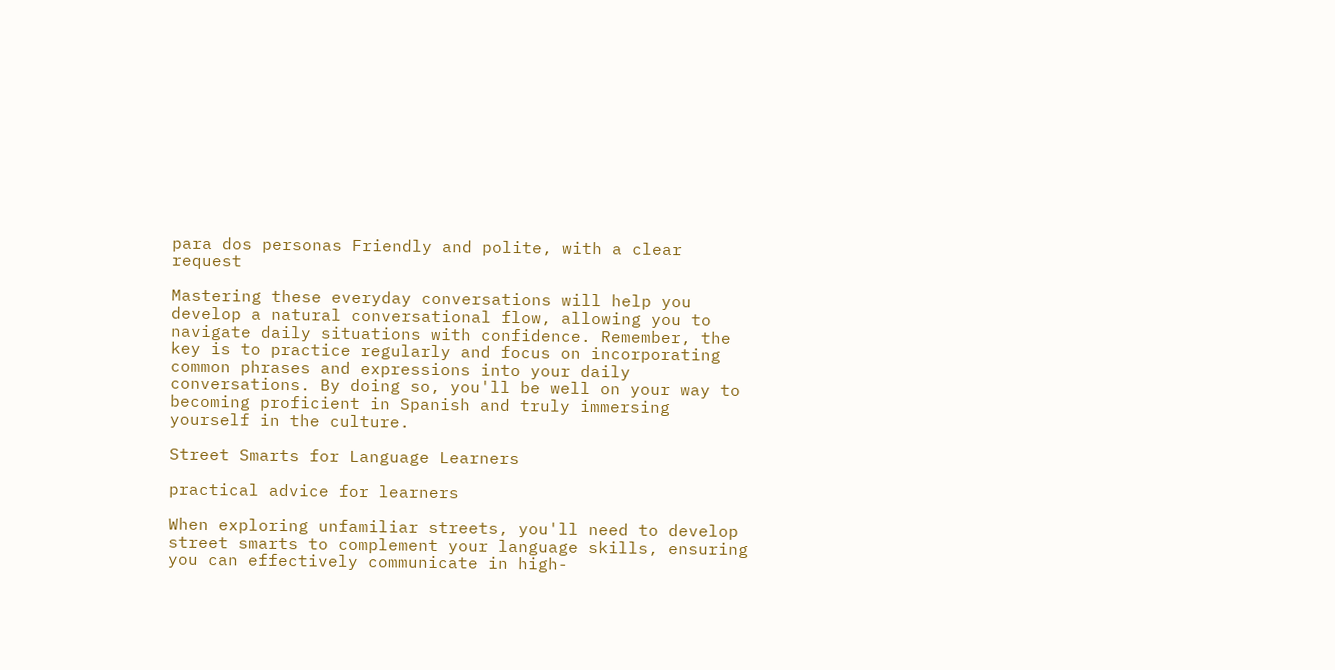para dos personas Friendly and polite, with a clear request

Mastering these everyday conversations will help you develop a natural conversational flow, allowing you to navigate daily situations with confidence. Remember, the key is to practice regularly and focus on incorporating common phrases and expressions into your daily conversations. By doing so, you'll be well on your way to becoming proficient in Spanish and truly immersing yourself in the culture.

Street Smarts for Language Learners

practical advice for learners

When exploring unfamiliar streets, you'll need to develop street smarts to complement your language skills, ensuring you can effectively communicate in high-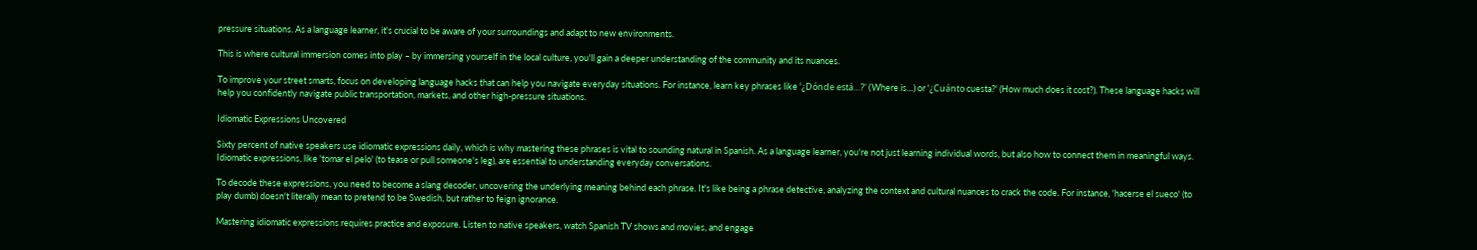pressure situations. As a language learner, it's crucial to be aware of your surroundings and adapt to new environments.

This is where cultural immersion comes into play – by immersing yourself in the local culture, you'll gain a deeper understanding of the community and its nuances.

To improve your street smarts, focus on developing language hacks that can help you navigate everyday situations. For instance, learn key phrases like '¿Dónde está…?' (Where is…) or '¿Cuánto cuesta?' (How much does it cost?). These language hacks will help you confidently navigate public transportation, markets, and other high-pressure situations.

Idiomatic Expressions Uncovered

Sixty percent of native speakers use idiomatic expressions daily, which is why mastering these phrases is vital to sounding natural in Spanish. As a language learner, you're not just learning individual words, but also how to connect them in meaningful ways. Idiomatic expressions, like 'tomar el pelo' (to tease or pull someone's leg), are essential to understanding everyday conversations.

To decode these expressions, you need to become a slang decoder, uncovering the underlying meaning behind each phrase. It's like being a phrase detective, analyzing the context and cultural nuances to crack the code. For instance, 'hacerse el sueco' (to play dumb) doesn't literally mean to pretend to be Swedish, but rather to feign ignorance.

Mastering idiomatic expressions requires practice and exposure. Listen to native speakers, watch Spanish TV shows and movies, and engage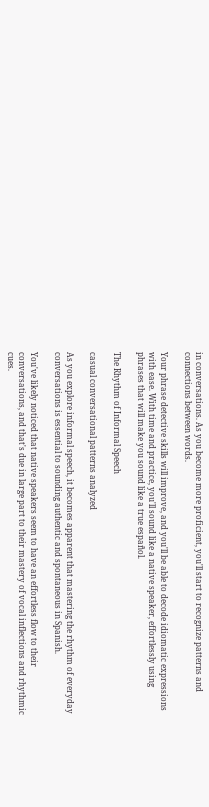in conversations. As you become more proficient, you'll start to recognize patterns and connections between words.

Your phrase detective skills will improve, and you'll be able to decode idiomatic expressions with ease. With time and practice, you'll sound like a native speaker, effortlessly using phrases that will make you sound like a true español.

The Rhythm of Informal Speech

casual conversational patterns analyzed

As you explore informal speech, it becomes apparent that mastering the rhythm of everyday conversations is essential to sounding authentic and spontaneous in Spanish.

You've likely noticed that native speakers seem to have an effortless flow to their conversations, and that's due in large part to their mastery of vocal inflections and rhythmic cues.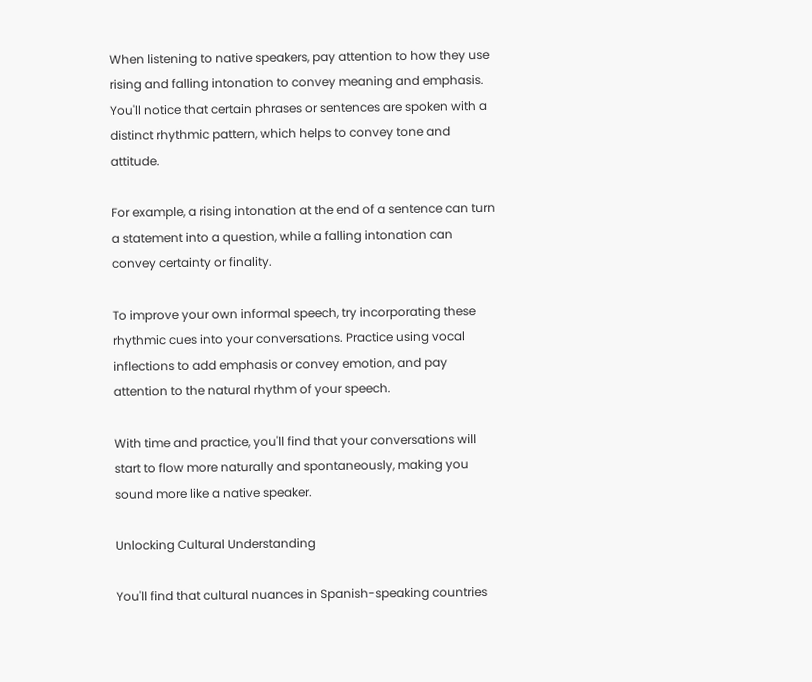When listening to native speakers, pay attention to how they use rising and falling intonation to convey meaning and emphasis. You'll notice that certain phrases or sentences are spoken with a distinct rhythmic pattern, which helps to convey tone and attitude.

For example, a rising intonation at the end of a sentence can turn a statement into a question, while a falling intonation can convey certainty or finality.

To improve your own informal speech, try incorporating these rhythmic cues into your conversations. Practice using vocal inflections to add emphasis or convey emotion, and pay attention to the natural rhythm of your speech.

With time and practice, you'll find that your conversations will start to flow more naturally and spontaneously, making you sound more like a native speaker.

Unlocking Cultural Understanding

You'll find that cultural nuances in Spanish-speaking countries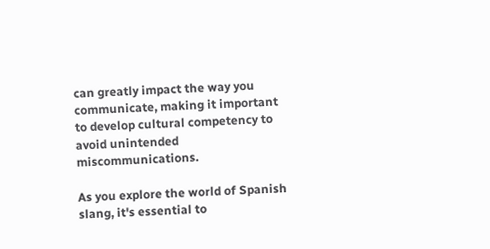can greatly impact the way you communicate, making it important to develop cultural competency to avoid unintended miscommunications.

As you explore the world of Spanish slang, it's essential to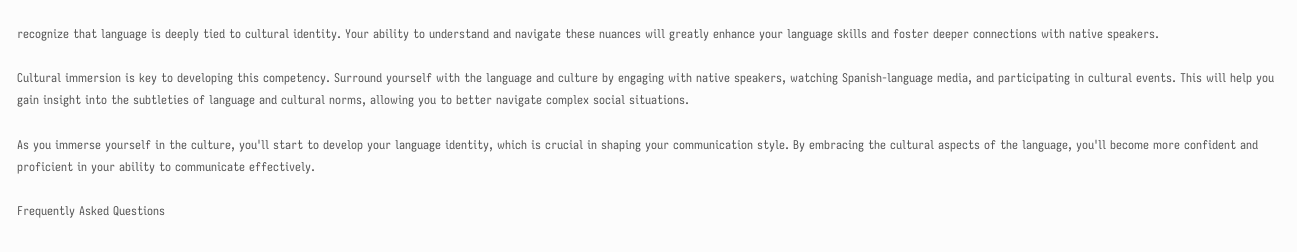recognize that language is deeply tied to cultural identity. Your ability to understand and navigate these nuances will greatly enhance your language skills and foster deeper connections with native speakers.

Cultural immersion is key to developing this competency. Surround yourself with the language and culture by engaging with native speakers, watching Spanish-language media, and participating in cultural events. This will help you gain insight into the subtleties of language and cultural norms, allowing you to better navigate complex social situations.

As you immerse yourself in the culture, you'll start to develop your language identity, which is crucial in shaping your communication style. By embracing the cultural aspects of the language, you'll become more confident and proficient in your ability to communicate effectively.

Frequently Asked Questions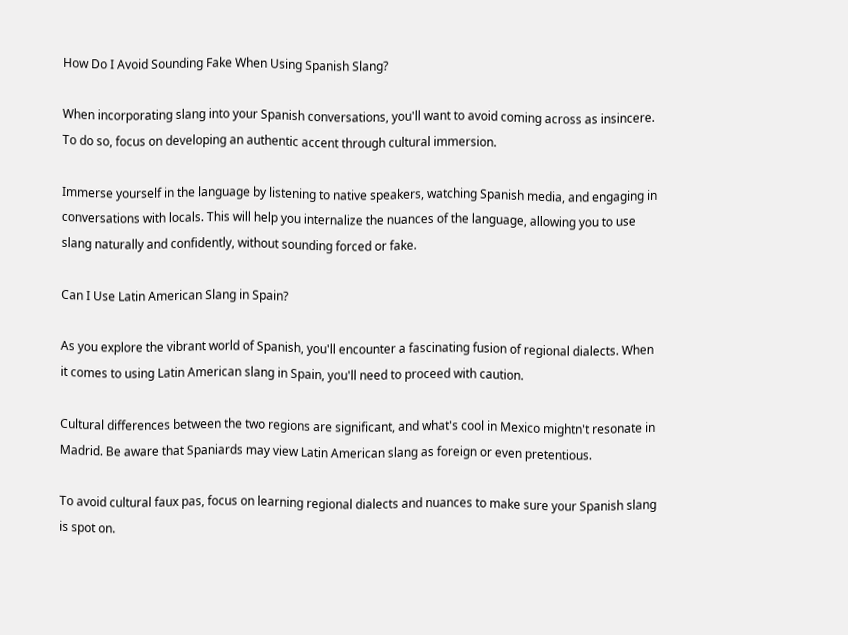How Do I Avoid Sounding Fake When Using Spanish Slang?

When incorporating slang into your Spanish conversations, you'll want to avoid coming across as insincere. To do so, focus on developing an authentic accent through cultural immersion.

Immerse yourself in the language by listening to native speakers, watching Spanish media, and engaging in conversations with locals. This will help you internalize the nuances of the language, allowing you to use slang naturally and confidently, without sounding forced or fake.

Can I Use Latin American Slang in Spain?

As you explore the vibrant world of Spanish, you'll encounter a fascinating fusion of regional dialects. When it comes to using Latin American slang in Spain, you'll need to proceed with caution.

Cultural differences between the two regions are significant, and what's cool in Mexico mightn't resonate in Madrid. Be aware that Spaniards may view Latin American slang as foreign or even pretentious.

To avoid cultural faux pas, focus on learning regional dialects and nuances to make sure your Spanish slang is spot on.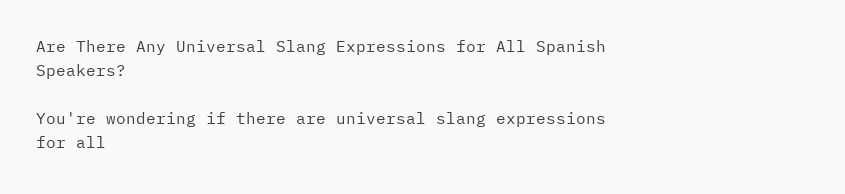Are There Any Universal Slang Expressions for All Spanish Speakers?

You're wondering if there are universal slang expressions for all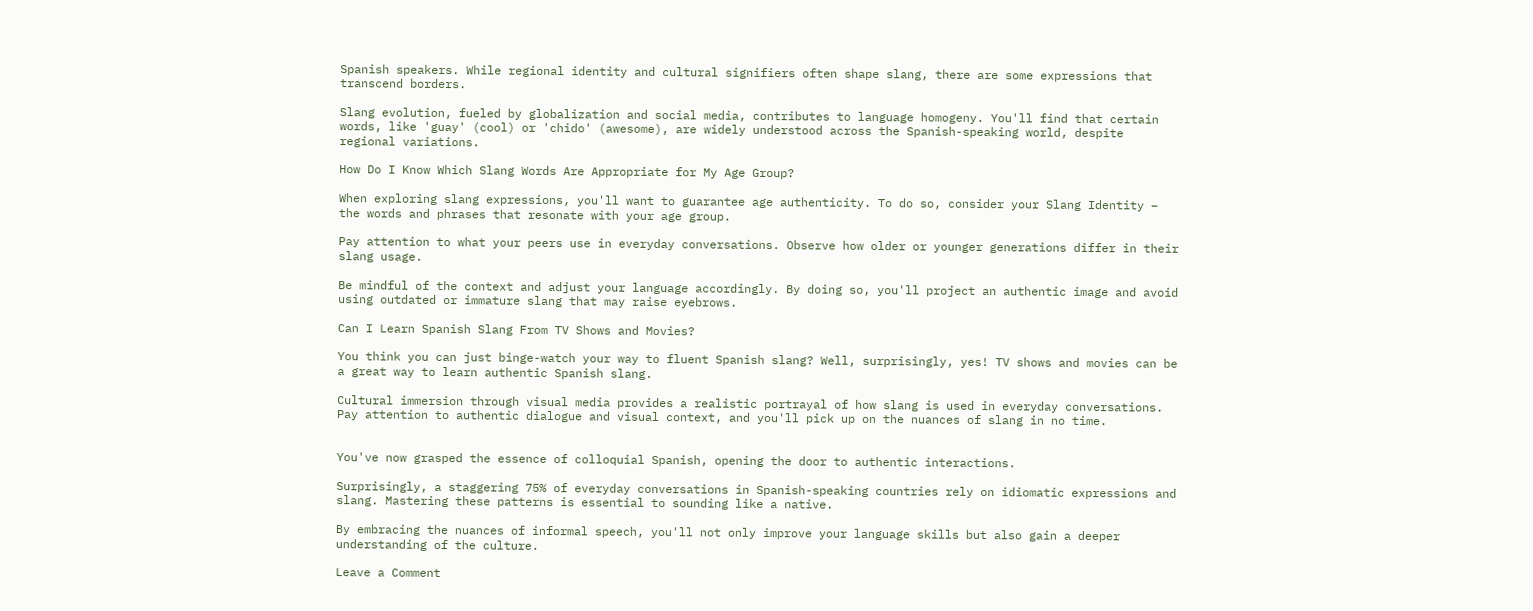Spanish speakers. While regional identity and cultural signifiers often shape slang, there are some expressions that transcend borders.

Slang evolution, fueled by globalization and social media, contributes to language homogeny. You'll find that certain words, like 'guay' (cool) or 'chido' (awesome), are widely understood across the Spanish-speaking world, despite regional variations.

How Do I Know Which Slang Words Are Appropriate for My Age Group?

When exploring slang expressions, you'll want to guarantee age authenticity. To do so, consider your Slang Identity – the words and phrases that resonate with your age group.

Pay attention to what your peers use in everyday conversations. Observe how older or younger generations differ in their slang usage.

Be mindful of the context and adjust your language accordingly. By doing so, you'll project an authentic image and avoid using outdated or immature slang that may raise eyebrows.

Can I Learn Spanish Slang From TV Shows and Movies?

You think you can just binge-watch your way to fluent Spanish slang? Well, surprisingly, yes! TV shows and movies can be a great way to learn authentic Spanish slang.

Cultural immersion through visual media provides a realistic portrayal of how slang is used in everyday conversations. Pay attention to authentic dialogue and visual context, and you'll pick up on the nuances of slang in no time.


You've now grasped the essence of colloquial Spanish, opening the door to authentic interactions.

Surprisingly, a staggering 75% of everyday conversations in Spanish-speaking countries rely on idiomatic expressions and slang. Mastering these patterns is essential to sounding like a native.

By embracing the nuances of informal speech, you'll not only improve your language skills but also gain a deeper understanding of the culture.

Leave a Comment